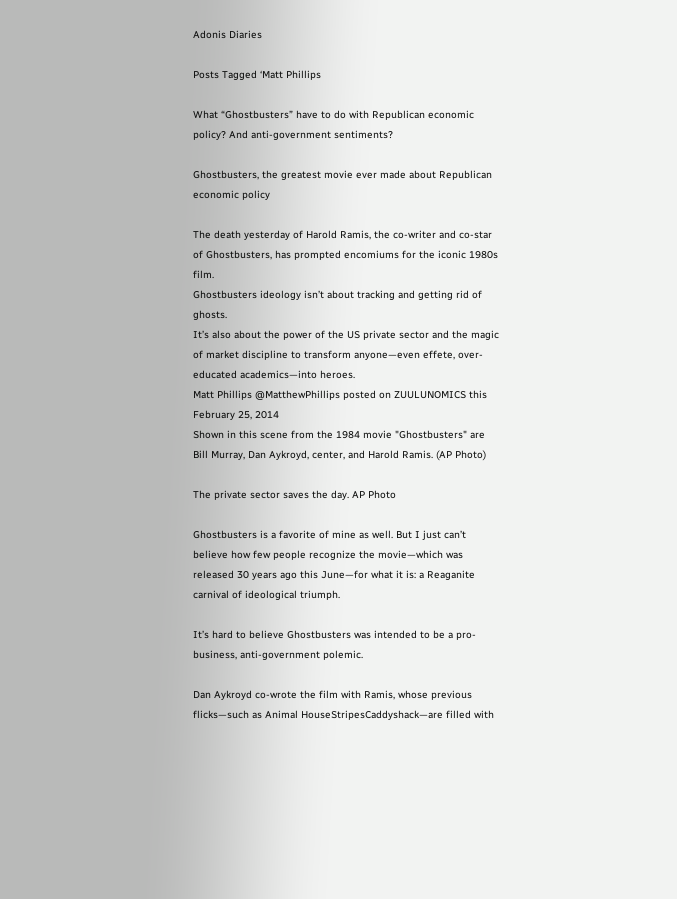Adonis Diaries

Posts Tagged ‘Matt Phillips

What “Ghostbusters” have to do with Republican economic policy? And anti-government sentiments?

Ghostbusters, the greatest movie ever made about Republican economic policy

The death yesterday of Harold Ramis, the co-writer and co-star of Ghostbusters, has prompted encomiums for the iconic 1980s film.
Ghostbusters ideology isn’t about tracking and getting rid of ghosts.
It’s also about the power of the US private sector and the magic of market discipline to transform anyone—even effete, over-educated academics—into heroes.
Matt Phillips @MatthewPhillips posted on ZUULUNOMICS this February 25, 2014
Shown in this scene from the 1984 movie "Ghostbusters" are Bill Murray, Dan Aykroyd, center, and Harold Ramis. (AP Photo)

The private sector saves the day. AP Photo

Ghostbusters is a favorite of mine as well. But I just can’t believe how few people recognize the movie—which was released 30 years ago this June—for what it is: a Reaganite carnival of ideological triumph.

It’s hard to believe Ghostbusters was intended to be a pro-business, anti-government polemic.

Dan Aykroyd co-wrote the film with Ramis, whose previous flicks—such as Animal HouseStripesCaddyshack—are filled with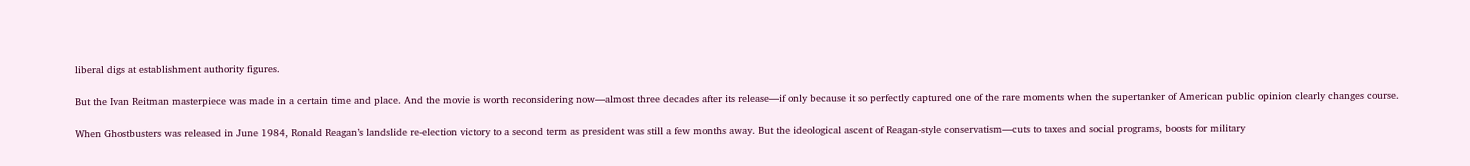liberal digs at establishment authority figures.

But the Ivan Reitman masterpiece was made in a certain time and place. And the movie is worth reconsidering now—almost three decades after its release—if only because it so perfectly captured one of the rare moments when the supertanker of American public opinion clearly changes course.

When Ghostbusters was released in June 1984, Ronald Reagan’s landslide re-election victory to a second term as president was still a few months away. But the ideological ascent of Reagan-style conservatism—cuts to taxes and social programs, boosts for military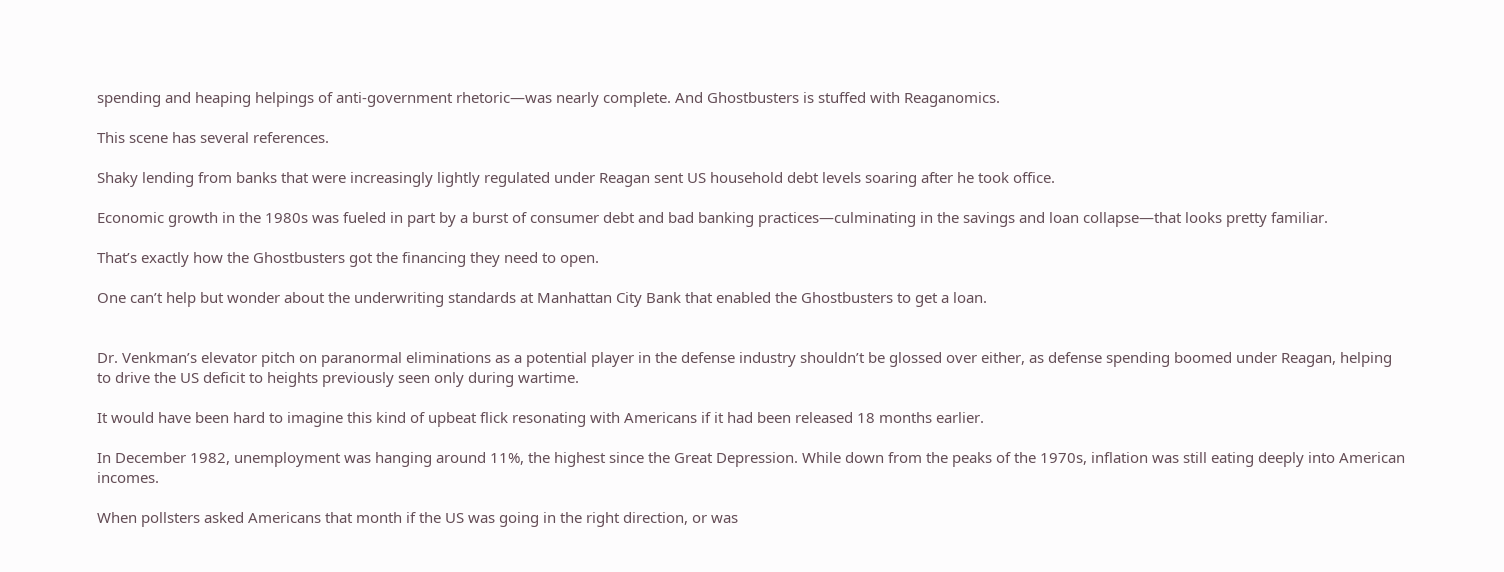spending and heaping helpings of anti-government rhetoric—was nearly complete. And Ghostbusters is stuffed with Reaganomics.

This scene has several references.

Shaky lending from banks that were increasingly lightly regulated under Reagan sent US household debt levels soaring after he took office.

Economic growth in the 1980s was fueled in part by a burst of consumer debt and bad banking practices—culminating in the savings and loan collapse—that looks pretty familiar.

That’s exactly how the Ghostbusters got the financing they need to open.

One can’t help but wonder about the underwriting standards at Manhattan City Bank that enabled the Ghostbusters to get a loan.


Dr. Venkman’s elevator pitch on paranormal eliminations as a potential player in the defense industry shouldn’t be glossed over either, as defense spending boomed under Reagan, helping to drive the US deficit to heights previously seen only during wartime.

It would have been hard to imagine this kind of upbeat flick resonating with Americans if it had been released 18 months earlier.

In December 1982, unemployment was hanging around 11%, the highest since the Great Depression. While down from the peaks of the 1970s, inflation was still eating deeply into American incomes.

When pollsters asked Americans that month if the US was going in the right direction, or was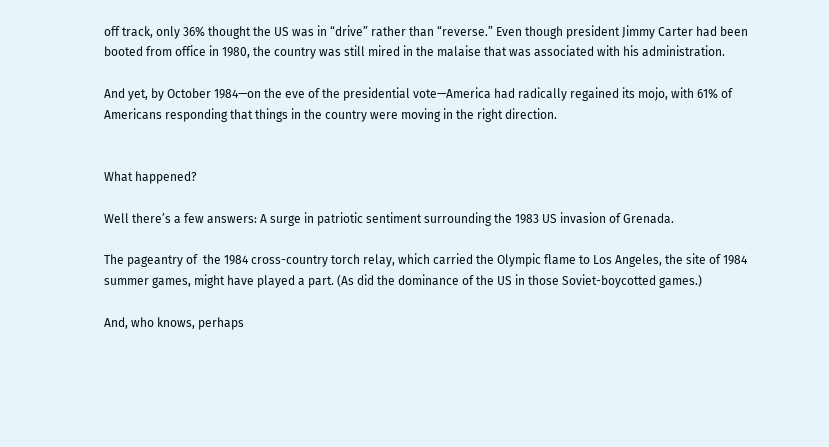off track, only 36% thought the US was in “drive” rather than “reverse.” Even though president Jimmy Carter had been booted from office in 1980, the country was still mired in the malaise that was associated with his administration.

And yet, by October 1984—on the eve of the presidential vote—America had radically regained its mojo, with 61% of Americans responding that things in the country were moving in the right direction.


What happened?

Well there’s a few answers: A surge in patriotic sentiment surrounding the 1983 US invasion of Grenada.

The pageantry of  the 1984 cross-country torch relay, which carried the Olympic flame to Los Angeles, the site of 1984 summer games, might have played a part. (As did the dominance of the US in those Soviet-boycotted games.)

And, who knows, perhaps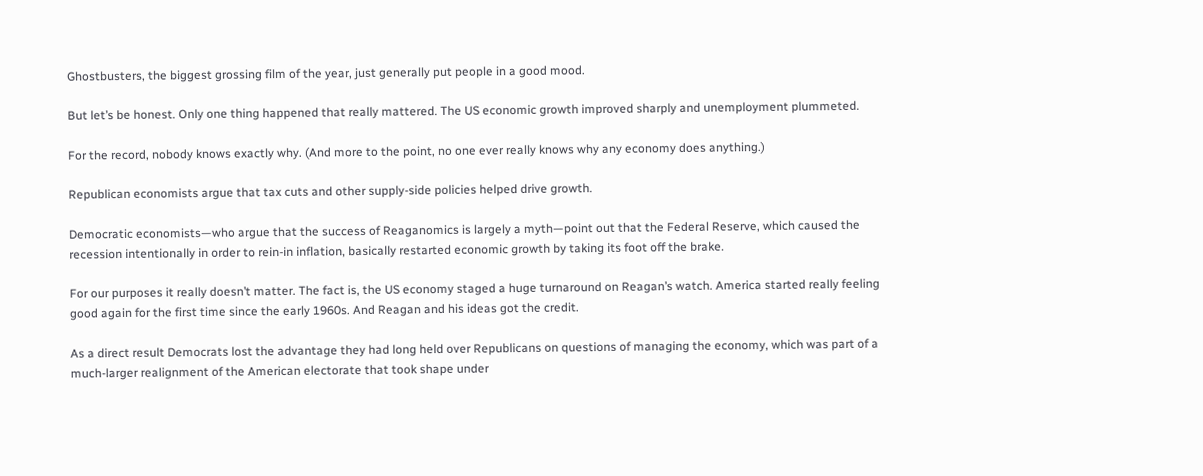Ghostbusters, the biggest grossing film of the year, just generally put people in a good mood.

But let’s be honest. Only one thing happened that really mattered. The US economic growth improved sharply and unemployment plummeted.

For the record, nobody knows exactly why. (And more to the point, no one ever really knows why any economy does anything.)

Republican economists argue that tax cuts and other supply-side policies helped drive growth.

Democratic economists—who argue that the success of Reaganomics is largely a myth—point out that the Federal Reserve, which caused the recession intentionally in order to rein-in inflation, basically restarted economic growth by taking its foot off the brake.

For our purposes it really doesn’t matter. The fact is, the US economy staged a huge turnaround on Reagan’s watch. America started really feeling good again for the first time since the early 1960s. And Reagan and his ideas got the credit.

As a direct result Democrats lost the advantage they had long held over Republicans on questions of managing the economy, which was part of a much-larger realignment of the American electorate that took shape under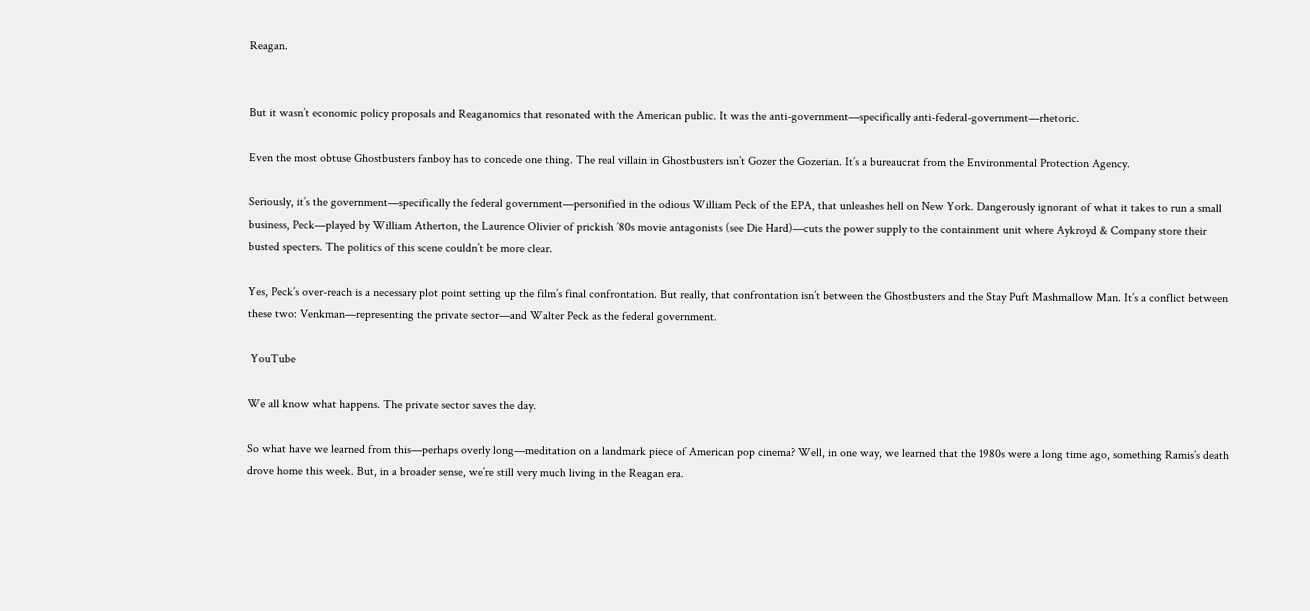Reagan.


But it wasn’t economic policy proposals and Reaganomics that resonated with the American public. It was the anti-government—specifically anti-federal-government—rhetoric.

Even the most obtuse Ghostbusters fanboy has to concede one thing. The real villain in Ghostbusters isn’t Gozer the Gozerian. It’s a bureaucrat from the Environmental Protection Agency.

Seriously, it’s the government—specifically the federal government—personified in the odious William Peck of the EPA, that unleashes hell on New York. Dangerously ignorant of what it takes to run a small business, Peck—played by William Atherton, the Laurence Olivier of prickish ’80s movie antagonists (see Die Hard)—cuts the power supply to the containment unit where Aykroyd & Company store their busted specters. The politics of this scene couldn’t be more clear.

Yes, Peck’s over-reach is a necessary plot point setting up the film’s final confrontation. But really, that confrontation isn’t between the Ghostbusters and the Stay Puft Mashmallow Man. It’s a conflict between these two: Venkman—representing the private sector—and Walter Peck as the federal government.

 YouTube

We all know what happens. The private sector saves the day.

So what have we learned from this—perhaps overly long—meditation on a landmark piece of American pop cinema? Well, in one way, we learned that the 1980s were a long time ago, something Ramis’s death drove home this week. But, in a broader sense, we’re still very much living in the Reagan era.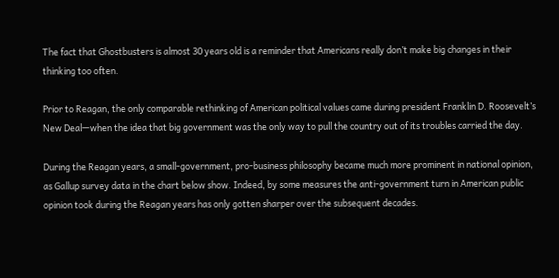The fact that Ghostbusters is almost 30 years old is a reminder that Americans really don’t make big changes in their thinking too often.

Prior to Reagan, the only comparable rethinking of American political values came during president Franklin D. Roosevelt’s New Deal—when the idea that big government was the only way to pull the country out of its troubles carried the day.

During the Reagan years, a small-government, pro-business philosophy became much more prominent in national opinion, as Gallup survey data in the chart below show. Indeed, by some measures the anti-government turn in American public opinion took during the Reagan years has only gotten sharper over the subsequent decades.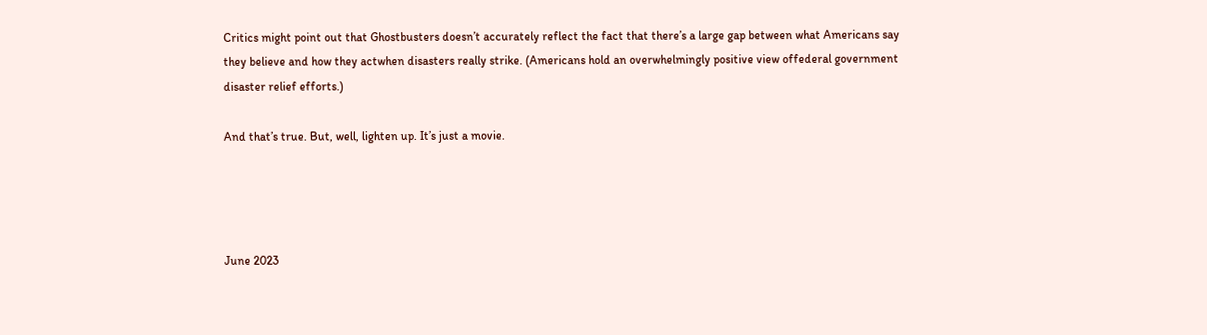Critics might point out that Ghostbusters doesn’t accurately reflect the fact that there’s a large gap between what Americans say they believe and how they actwhen disasters really strike. (Americans hold an overwhelmingly positive view offederal government disaster relief efforts.)

And that’s true. But, well, lighten up. It’s just a movie.




June 2023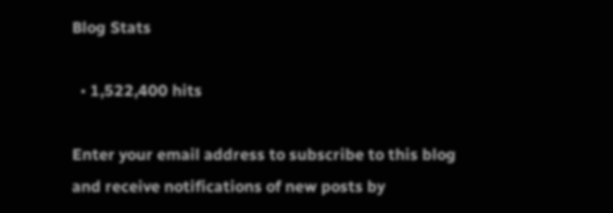Blog Stats

  • 1,522,400 hits

Enter your email address to subscribe to this blog and receive notifications of new posts by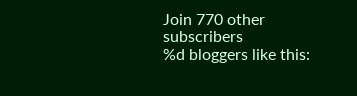Join 770 other subscribers
%d bloggers like this: